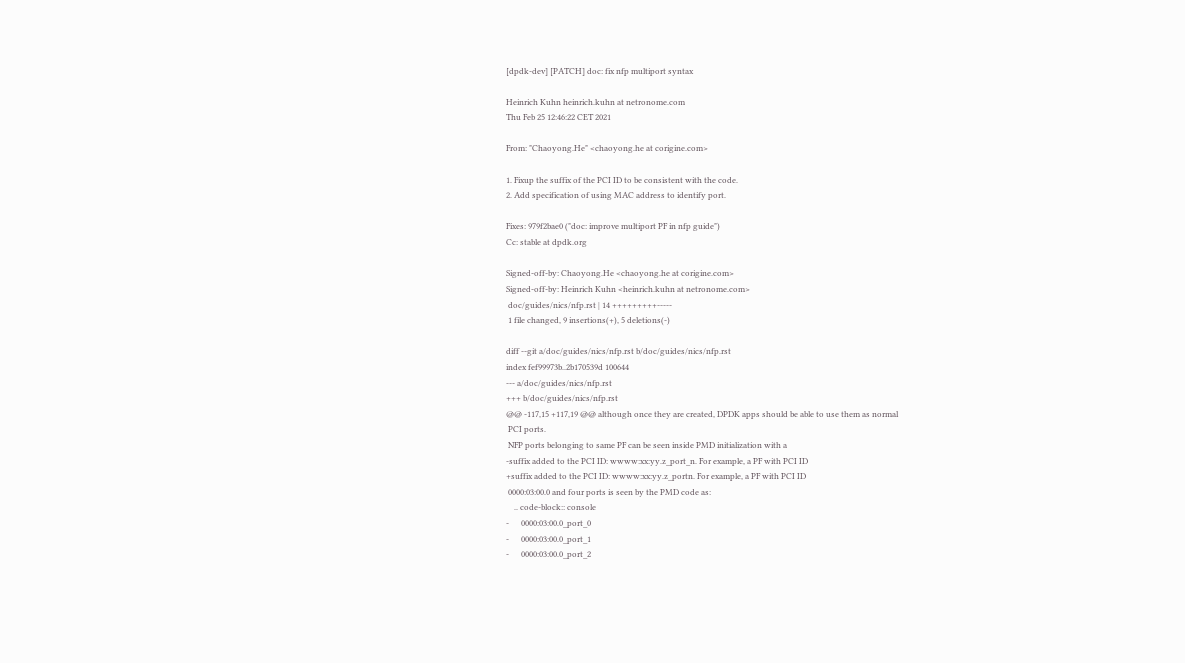[dpdk-dev] [PATCH] doc: fix nfp multiport syntax

Heinrich Kuhn heinrich.kuhn at netronome.com
Thu Feb 25 12:46:22 CET 2021

From: "Chaoyong.He" <chaoyong.he at corigine.com>

1. Fixup the suffix of the PCI ID to be consistent with the code.
2. Add specification of using MAC address to identify port.

Fixes: 979f2bae0 ("doc: improve multiport PF in nfp guide")
Cc: stable at dpdk.org

Signed-off-by: Chaoyong.He <chaoyong.he at corigine.com>
Signed-off-by: Heinrich Kuhn <heinrich.kuhn at netronome.com>
 doc/guides/nics/nfp.rst | 14 +++++++++-----
 1 file changed, 9 insertions(+), 5 deletions(-)

diff --git a/doc/guides/nics/nfp.rst b/doc/guides/nics/nfp.rst
index fef99973b..2b170539d 100644
--- a/doc/guides/nics/nfp.rst
+++ b/doc/guides/nics/nfp.rst
@@ -117,15 +117,19 @@ although once they are created, DPDK apps should be able to use them as normal
 PCI ports.
 NFP ports belonging to same PF can be seen inside PMD initialization with a
-suffix added to the PCI ID: wwww:xx:yy.z_port_n. For example, a PF with PCI ID
+suffix added to the PCI ID: wwww:xx:yy.z_portn. For example, a PF with PCI ID
 0000:03:00.0 and four ports is seen by the PMD code as:
    .. code-block:: console
-      0000:03:00.0_port_0
-      0000:03:00.0_port_1
-      0000:03:00.0_port_2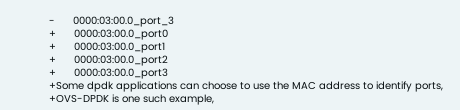-      0000:03:00.0_port_3
+      0000:03:00.0_port0
+      0000:03:00.0_port1
+      0000:03:00.0_port2
+      0000:03:00.0_port3
+Some dpdk applications can choose to use the MAC address to identify ports,
+OVS-DPDK is one such example,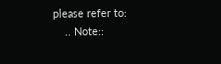please refer to:
    .. Note::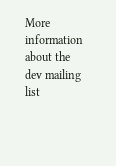More information about the dev mailing list